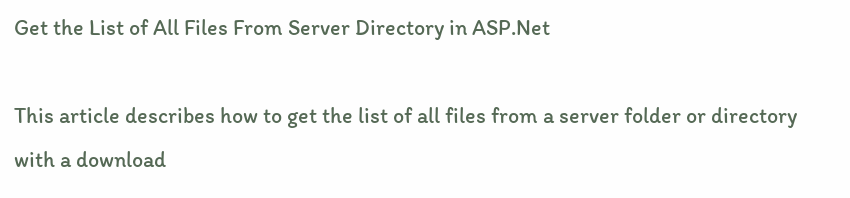Get the List of All Files From Server Directory in ASP.Net

This article describes how to get the list of all files from a server folder or directory with a download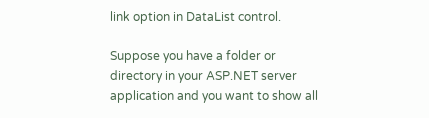link option in DataList control.

Suppose you have a folder or directory in your ASP.NET server application and you want to show all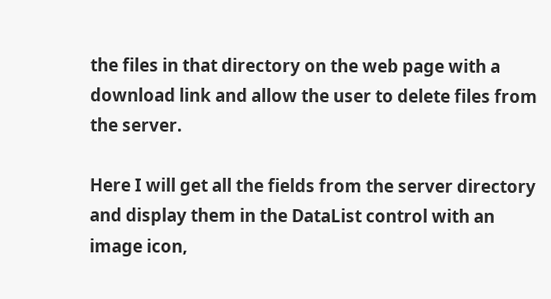the files in that directory on the web page with a download link and allow the user to delete files from the server.

Here I will get all the fields from the server directory and display them in the DataList control with an image icon,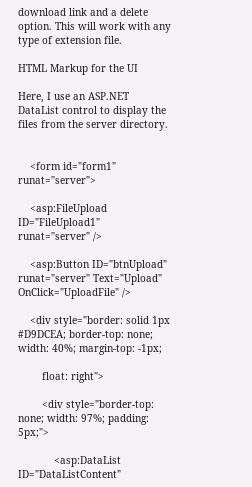download link and a delete option. This will work with any type of extension file.

HTML Markup for the UI

Here, I use an ASP.NET DataList control to display the files from the server directory.


    <form id="form1" runat="server">

    <asp:FileUpload ID="FileUpload1" runat="server" />

    <asp:Button ID="btnUpload" runat="server" Text="Upload" OnClick="UploadFile" />

    <div style="border: solid 1px #D9DCEA; border-top: none; width: 40%; margin-top: -1px;

        float: right">

        <div style="border-top: none; width: 97%; padding: 5px;">

            <asp:DataList ID="DataListContent"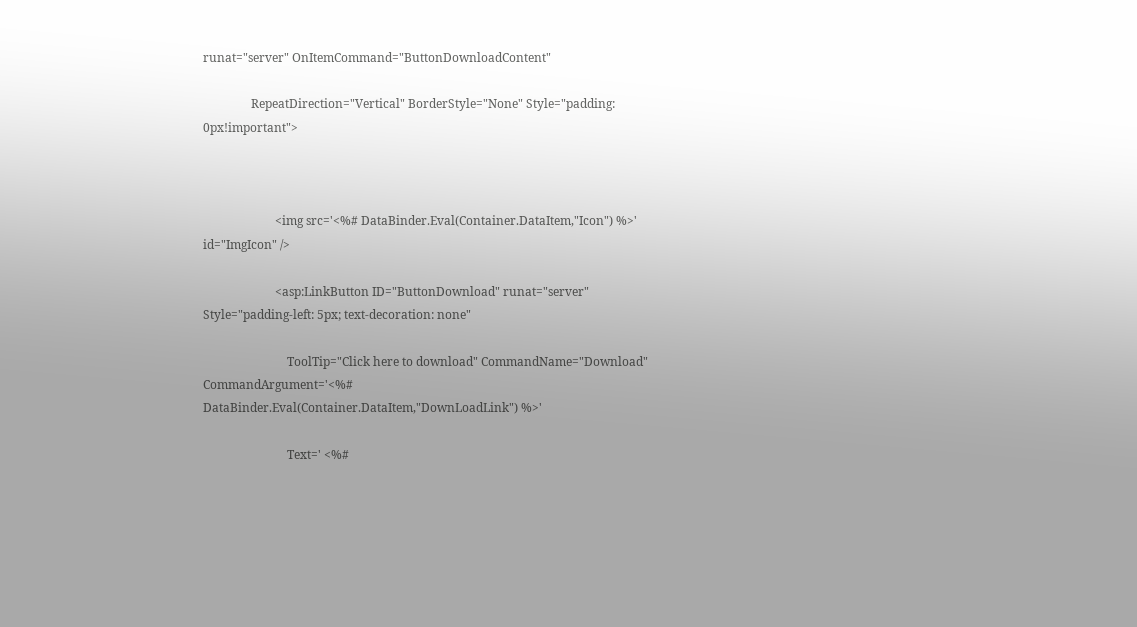runat="server" OnItemCommand="ButtonDownloadContent"

                RepeatDirection="Vertical" BorderStyle="None" Style="padding: 0px!important">



                        <img src='<%# DataBinder.Eval(Container.DataItem,"Icon") %>' id="ImgIcon" />

                        <asp:LinkButton ID="ButtonDownload" runat="server" Style="padding-left: 5px; text-decoration: none"

                            ToolTip="Click here to download" CommandName="Download" CommandArgument='<%# DataBinder.Eval(Container.DataItem,"DownLoadLink") %>'

                            Text=' <%#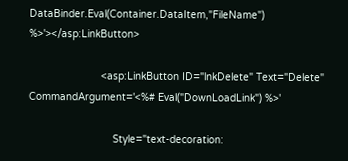DataBinder.Eval(Container.DataItem,"FileName") %>'></asp:LinkButton>

                        <asp:LinkButton ID="lnkDelete" Text="Delete" CommandArgument='<%# Eval("DownLoadLink") %>'

                            Style="text-decoration: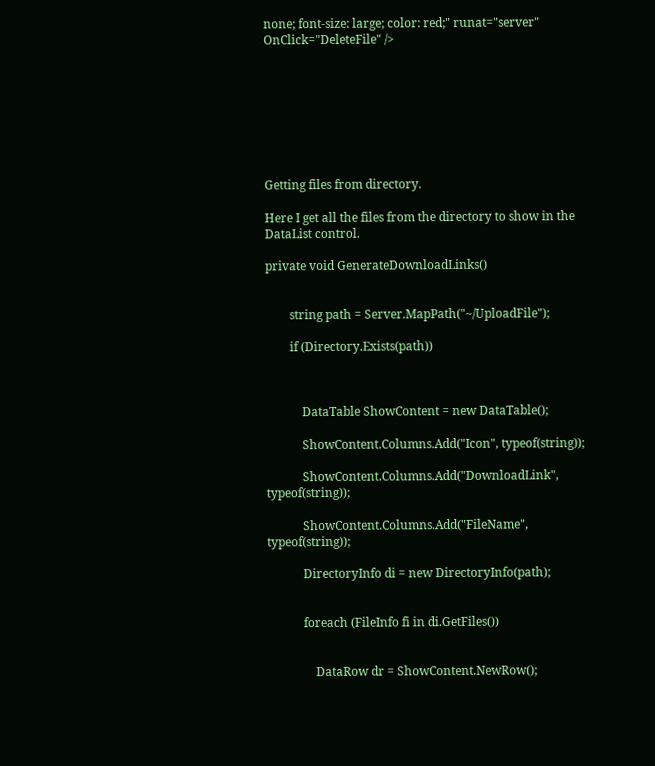none; font-size: large; color: red;" runat="server" OnClick="DeleteFile" />








Getting files from directory.

Here I get all the files from the directory to show in the DataList control.

private void GenerateDownloadLinks()


        string path = Server.MapPath("~/UploadFile");

        if (Directory.Exists(path))



            DataTable ShowContent = new DataTable();

            ShowContent.Columns.Add("Icon", typeof(string));

            ShowContent.Columns.Add("DownloadLink", typeof(string));

            ShowContent.Columns.Add("FileName", typeof(string));

            DirectoryInfo di = new DirectoryInfo(path);


            foreach (FileInfo fi in di.GetFiles())


                DataRow dr = ShowContent.NewRow();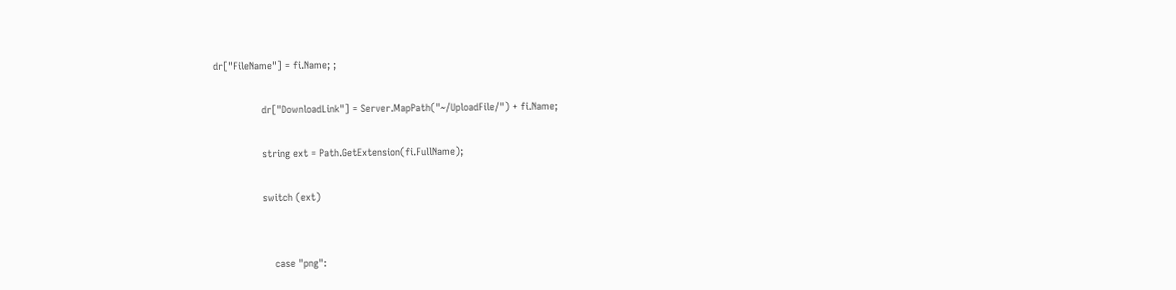dr["FileName"] = fi.Name; ;

                dr["DownloadLink"] = Server.MapPath("~/UploadFile/") + fi.Name;

                string ext = Path.GetExtension(fi.FullName);

                switch (ext)


                    case "png":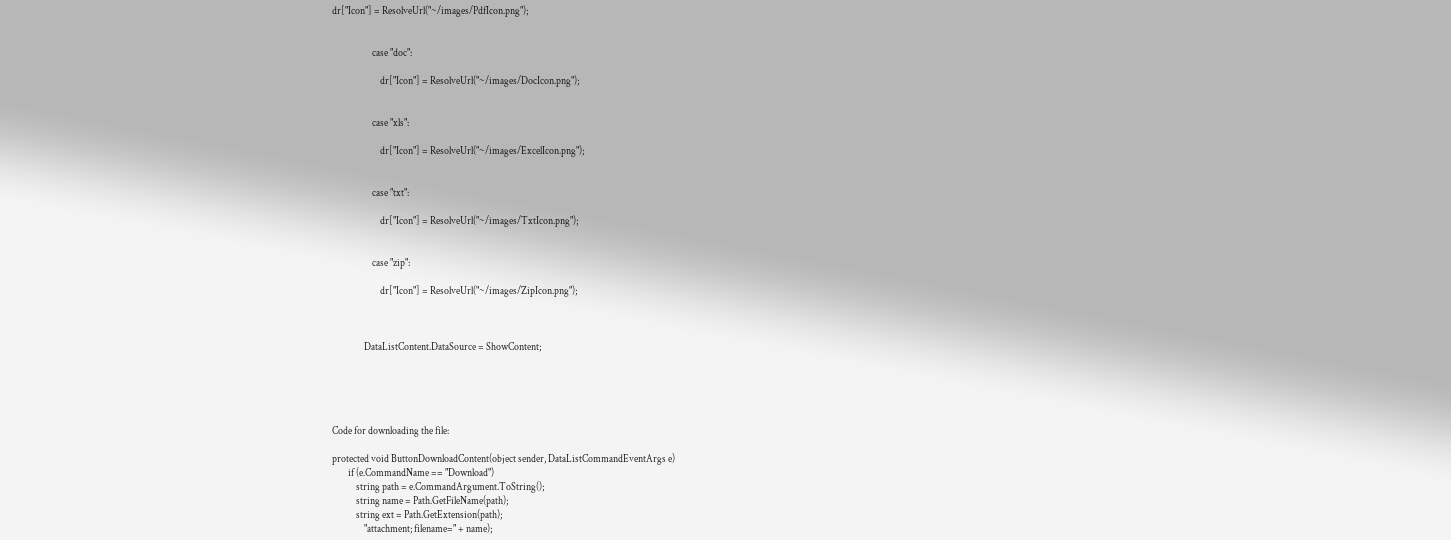dr["Icon"] = ResolveUrl("~/images/PdfIcon.png");


                    case "doc":

                        dr["Icon"] = ResolveUrl("~/images/DocIcon.png");


                    case "xls":

                        dr["Icon"] = ResolveUrl("~/images/ExcelIcon.png");


                    case "txt":

                        dr["Icon"] = ResolveUrl("~/images/TxtIcon.png");


                    case "zip":

                        dr["Icon"] = ResolveUrl("~/images/ZipIcon.png");



                DataListContent.DataSource = ShowContent;





Code for downloading the file:

protected void ButtonDownloadContent(object sender, DataListCommandEventArgs e)
        if (e.CommandName == "Download")
            string path = e.CommandArgument.ToString();
            string name = Path.GetFileName(path);
            string ext = Path.GetExtension(path);
                "attachment; filename=" + name);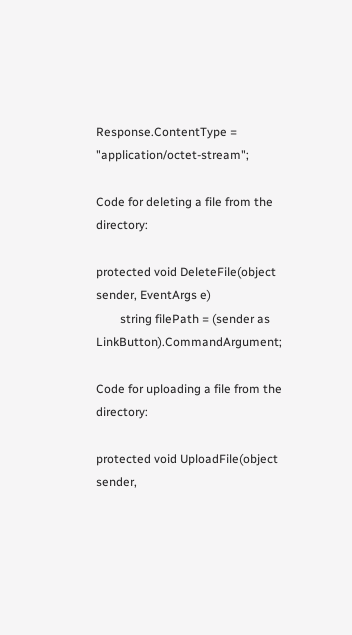Response.ContentType = "application/octet-stream";

Code for deleting a file from the directory:

protected void DeleteFile(object sender, EventArgs e)
        string filePath = (sender as LinkButton).CommandArgument;

Code for uploading a file from the directory:

protected void UploadFile(object sender,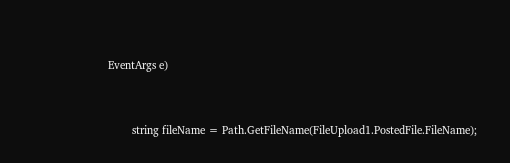EventArgs e)


        string fileName = Path.GetFileName(FileUpload1.PostedFile.FileName);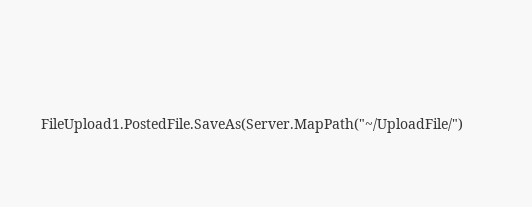FileUpload1.PostedFile.SaveAs(Server.MapPath("~/UploadFile/")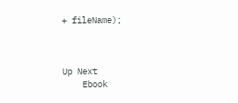+ fileName);



Up Next
    Ebook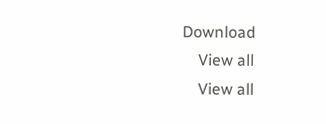Download
    View all
    View all